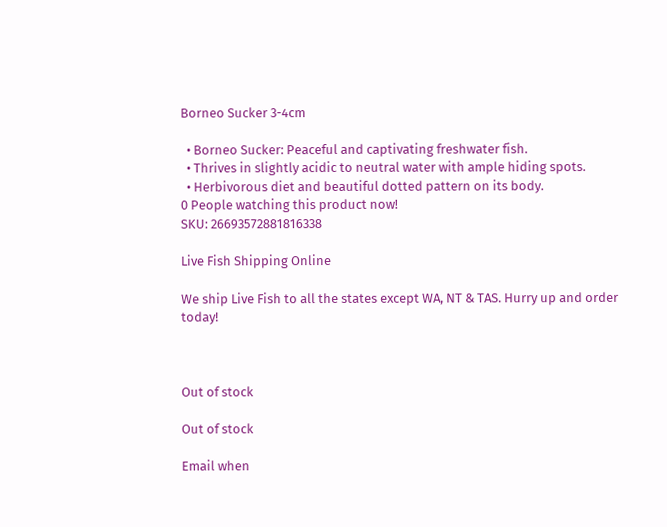Borneo Sucker 3-4cm

  • Borneo Sucker: Peaceful and captivating freshwater fish.
  • Thrives in slightly acidic to neutral water with ample hiding spots.
  • Herbivorous diet and beautiful dotted pattern on its body.
0 People watching this product now!
SKU: 26693572881816338

Live Fish Shipping Online

We ship Live Fish to all the states except WA, NT & TAS. Hurry up and order today!



Out of stock

Out of stock

Email when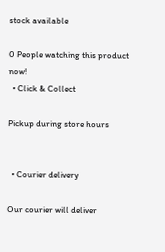stock available

0 People watching this product now!
  • Click & Collect

Pickup during store hours


  • Courier delivery

Our courier will deliver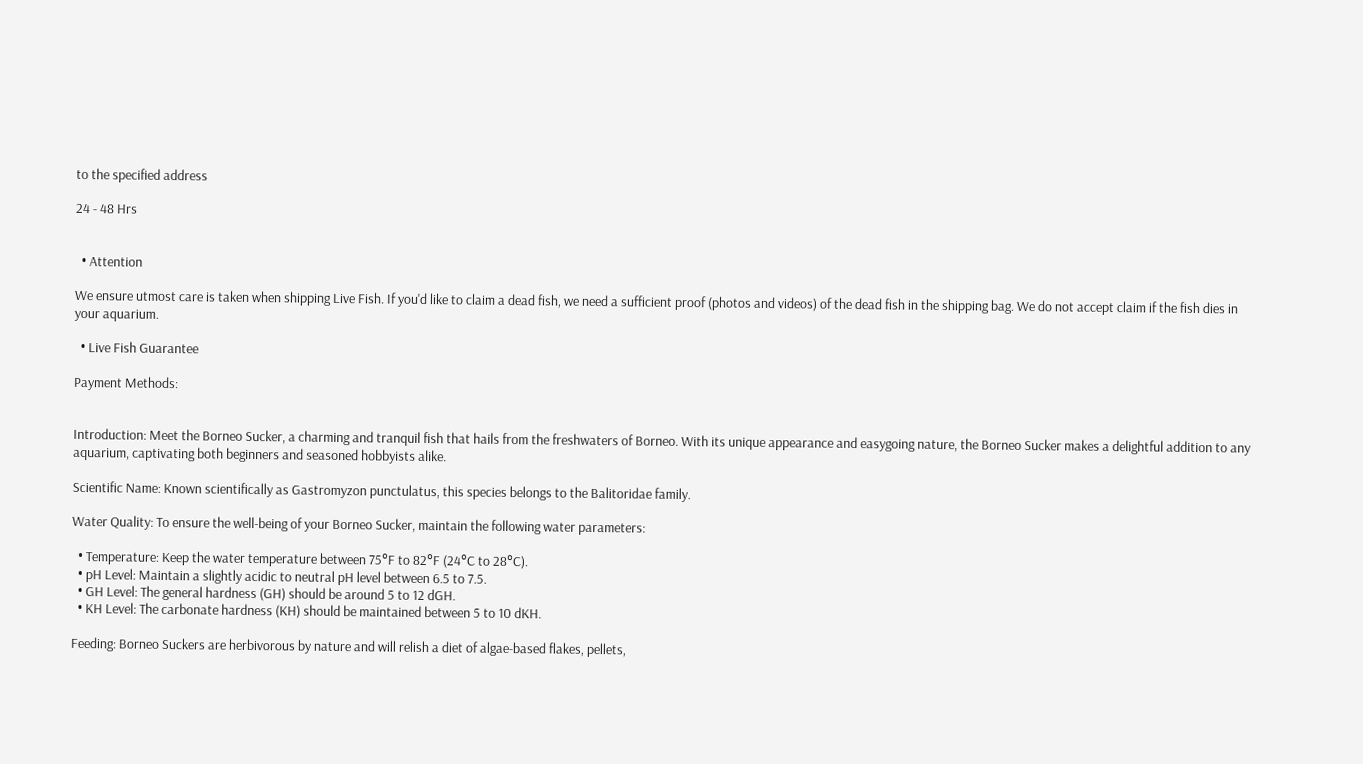to the specified address

24 - 48 Hrs


  • Attention

We ensure utmost care is taken when shipping Live Fish. If you'd like to claim a dead fish, we need a sufficient proof (photos and videos) of the dead fish in the shipping bag. We do not accept claim if the fish dies in your aquarium.

  • Live Fish Guarantee

Payment Methods:


Introduction: Meet the Borneo Sucker, a charming and tranquil fish that hails from the freshwaters of Borneo. With its unique appearance and easygoing nature, the Borneo Sucker makes a delightful addition to any aquarium, captivating both beginners and seasoned hobbyists alike.

Scientific Name: Known scientifically as Gastromyzon punctulatus, this species belongs to the Balitoridae family.

Water Quality: To ensure the well-being of your Borneo Sucker, maintain the following water parameters:

  • Temperature: Keep the water temperature between 75°F to 82°F (24°C to 28°C).
  • pH Level: Maintain a slightly acidic to neutral pH level between 6.5 to 7.5.
  • GH Level: The general hardness (GH) should be around 5 to 12 dGH.
  • KH Level: The carbonate hardness (KH) should be maintained between 5 to 10 dKH.

Feeding: Borneo Suckers are herbivorous by nature and will relish a diet of algae-based flakes, pellets,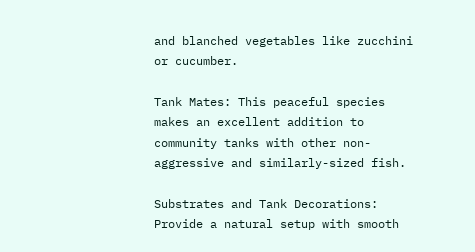and blanched vegetables like zucchini or cucumber.

Tank Mates: This peaceful species makes an excellent addition to community tanks with other non-aggressive and similarly-sized fish.

Substrates and Tank Decorations: Provide a natural setup with smooth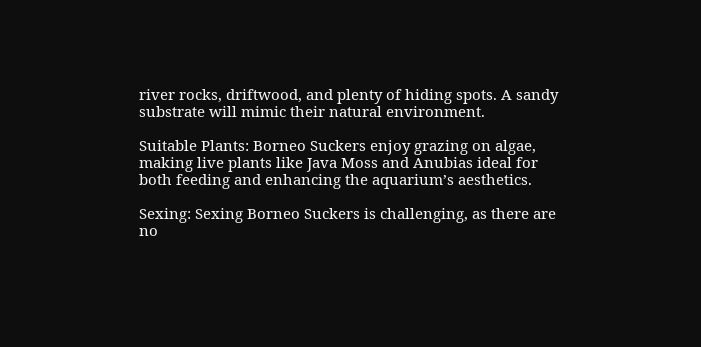river rocks, driftwood, and plenty of hiding spots. A sandy substrate will mimic their natural environment.

Suitable Plants: Borneo Suckers enjoy grazing on algae, making live plants like Java Moss and Anubias ideal for both feeding and enhancing the aquarium’s aesthetics.

Sexing: Sexing Borneo Suckers is challenging, as there are no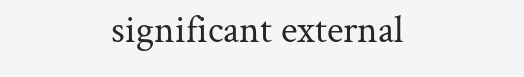significant external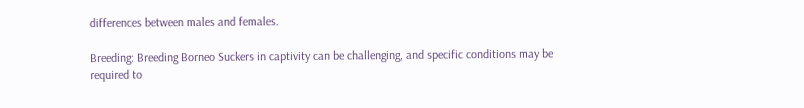differences between males and females.

Breeding: Breeding Borneo Suckers in captivity can be challenging, and specific conditions may be required to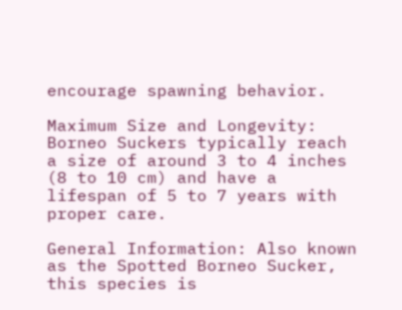encourage spawning behavior.

Maximum Size and Longevity: Borneo Suckers typically reach a size of around 3 to 4 inches (8 to 10 cm) and have a lifespan of 5 to 7 years with proper care.

General Information: Also known as the Spotted Borneo Sucker, this species is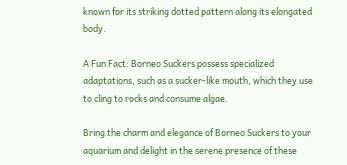known for its striking dotted pattern along its elongated body.

A Fun Fact: Borneo Suckers possess specialized adaptations, such as a sucker-like mouth, which they use to cling to rocks and consume algae.

Bring the charm and elegance of Borneo Suckers to your aquarium and delight in the serene presence of these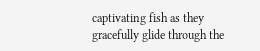captivating fish as they gracefully glide through the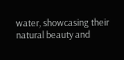water, showcasing their natural beauty and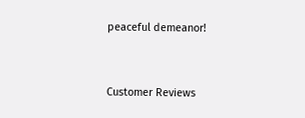peaceful demeanor!


Customer Reviews